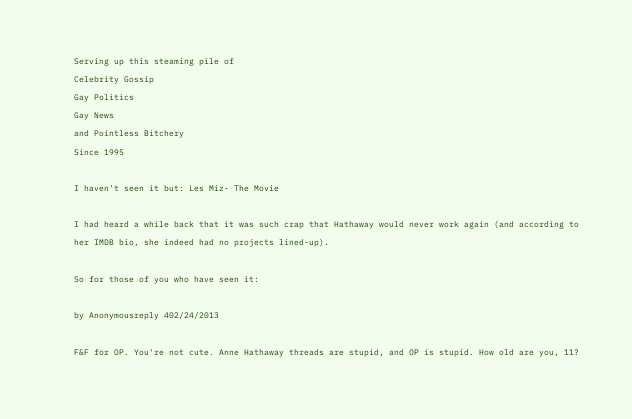Serving up this steaming pile of
Celebrity Gossip
Gay Politics
Gay News
and Pointless Bitchery
Since 1995

I haven't seen it but: Les Miz- The Movie

I had heard a while back that it was such crap that Hathaway would never work again (and according to her IMDB bio, she indeed had no projects lined-up).

So for those of you who have seen it:

by Anonymousreply 402/24/2013

F&F for OP. You're not cute. Anne Hathaway threads are stupid, and OP is stupid. How old are you, 11?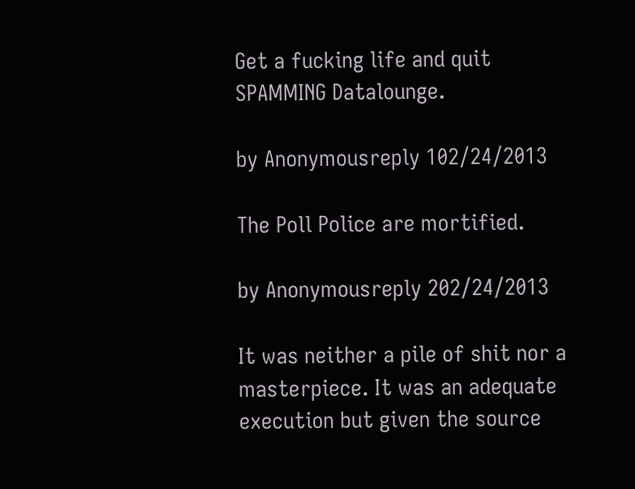Get a fucking life and quit SPAMMING Datalounge.

by Anonymousreply 102/24/2013

The Poll Police are mortified.

by Anonymousreply 202/24/2013

It was neither a pile of shit nor a masterpiece. It was an adequate execution but given the source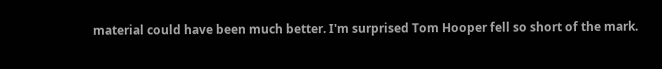material could have been much better. I'm surprised Tom Hooper fell so short of the mark.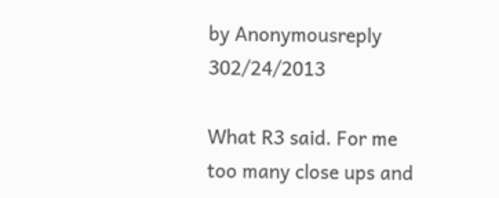by Anonymousreply 302/24/2013

What R3 said. For me too many close ups and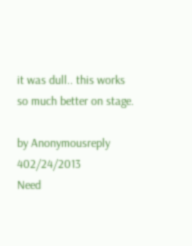it was dull.. this works so much better on stage.

by Anonymousreply 402/24/2013
Need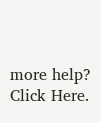more help? Click Here.